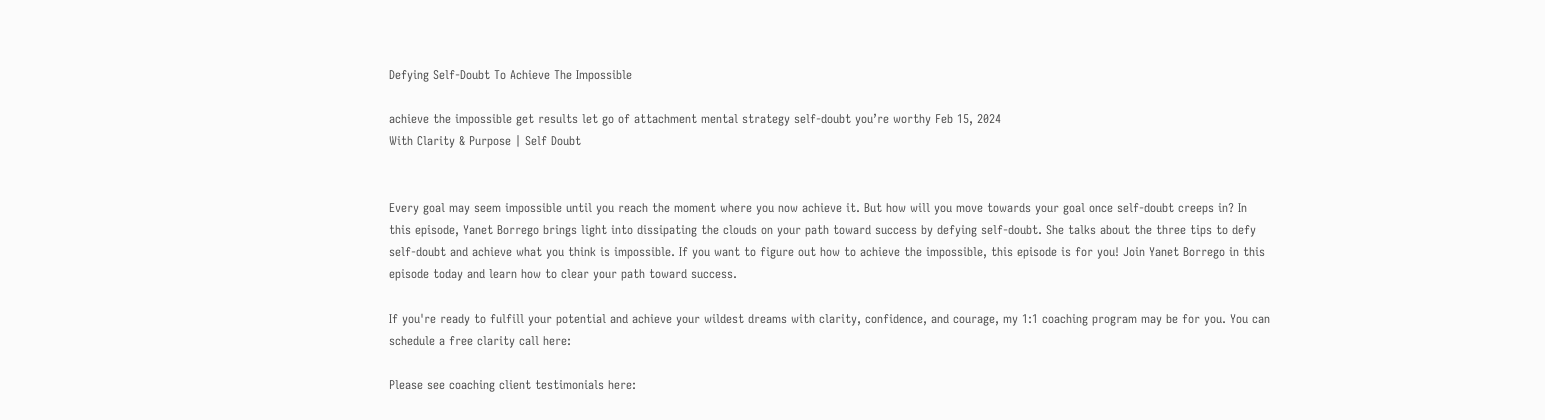Defying Self-Doubt To Achieve The Impossible

achieve the impossible get results let go of attachment mental strategy self-doubt you’re worthy Feb 15, 2024
With Clarity & Purpose | Self Doubt


Every goal may seem impossible until you reach the moment where you now achieve it. But how will you move towards your goal once self-doubt creeps in? In this episode, Yanet Borrego brings light into dissipating the clouds on your path toward success by defying self-doubt. She talks about the three tips to defy self-doubt and achieve what you think is impossible. If you want to figure out how to achieve the impossible, this episode is for you! Join Yanet Borrego in this episode today and learn how to clear your path toward success.

If you're ready to fulfill your potential and achieve your wildest dreams with clarity, confidence, and courage, my 1:1 coaching program may be for you. You can schedule a free clarity call here:

Please see coaching client testimonials here: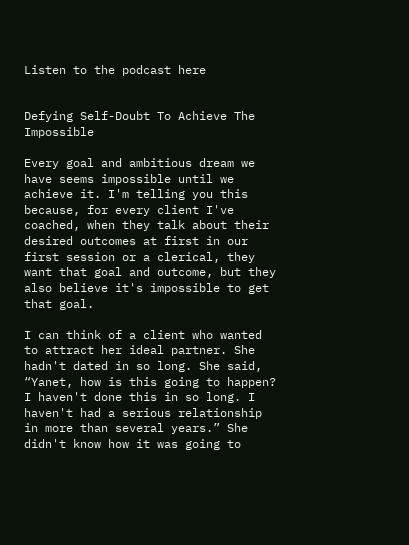Listen to the podcast here


Defying Self-Doubt To Achieve The Impossible

Every goal and ambitious dream we have seems impossible until we achieve it. I'm telling you this because, for every client I've coached, when they talk about their desired outcomes at first in our first session or a clerical, they want that goal and outcome, but they also believe it's impossible to get that goal.

I can think of a client who wanted to attract her ideal partner. She hadn't dated in so long. She said, “Yanet, how is this going to happen? I haven't done this in so long. I haven't had a serious relationship in more than several years.” She didn't know how it was going to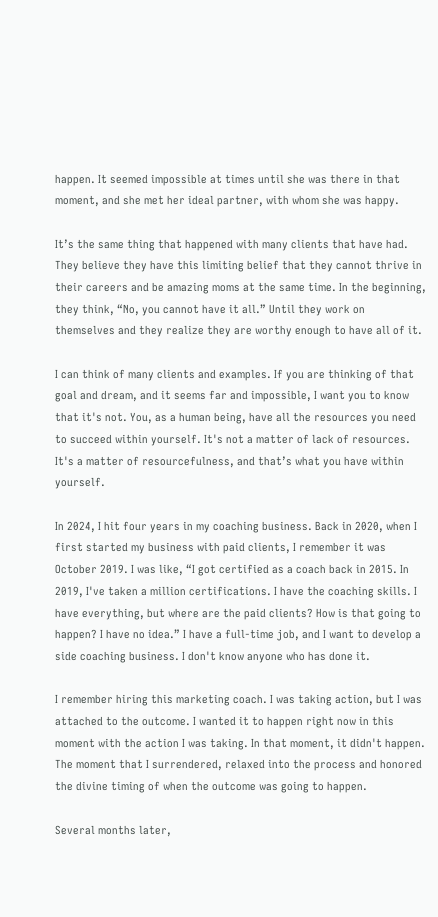happen. It seemed impossible at times until she was there in that moment, and she met her ideal partner, with whom she was happy.

It’s the same thing that happened with many clients that have had. They believe they have this limiting belief that they cannot thrive in their careers and be amazing moms at the same time. In the beginning, they think, “No, you cannot have it all.” Until they work on themselves and they realize they are worthy enough to have all of it.

I can think of many clients and examples. If you are thinking of that goal and dream, and it seems far and impossible, I want you to know that it's not. You, as a human being, have all the resources you need to succeed within yourself. It's not a matter of lack of resources. It's a matter of resourcefulness, and that’s what you have within yourself.

In 2024, I hit four years in my coaching business. Back in 2020, when I first started my business with paid clients, I remember it was October 2019. I was like, “I got certified as a coach back in 2015. In 2019, I've taken a million certifications. I have the coaching skills. I have everything, but where are the paid clients? How is that going to happen? I have no idea.” I have a full-time job, and I want to develop a side coaching business. I don't know anyone who has done it.

I remember hiring this marketing coach. I was taking action, but I was attached to the outcome. I wanted it to happen right now in this moment with the action I was taking. In that moment, it didn't happen. The moment that I surrendered, relaxed into the process and honored the divine timing of when the outcome was going to happen.

Several months later,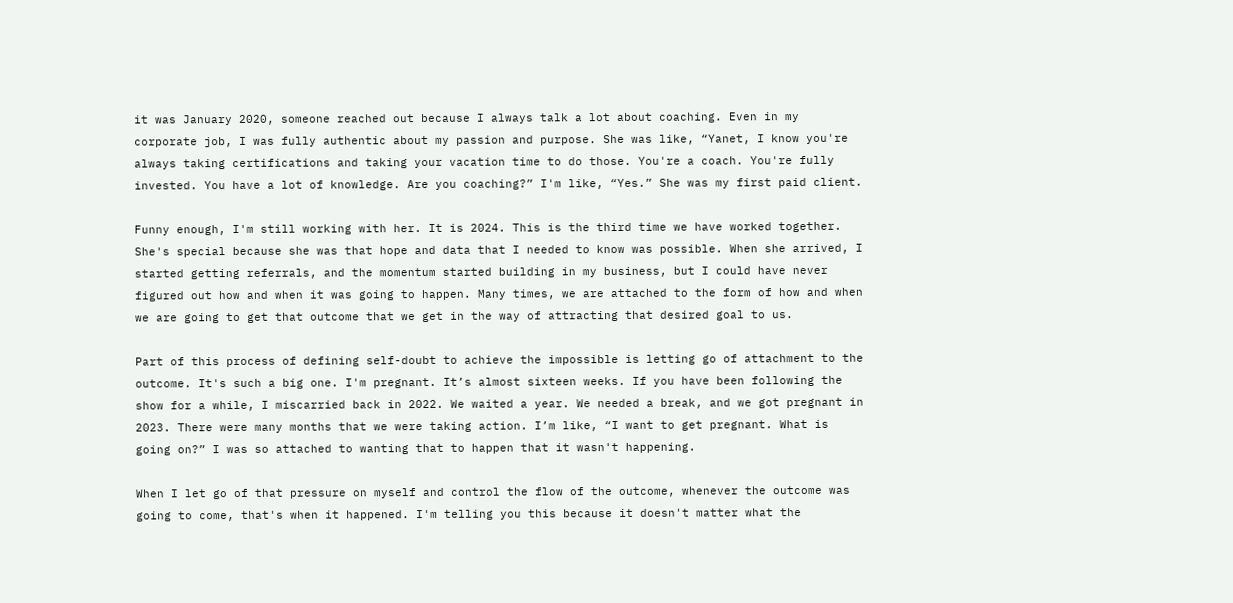it was January 2020, someone reached out because I always talk a lot about coaching. Even in my corporate job, I was fully authentic about my passion and purpose. She was like, “Yanet, I know you're always taking certifications and taking your vacation time to do those. You're a coach. You're fully invested. You have a lot of knowledge. Are you coaching?” I'm like, “Yes.” She was my first paid client.

Funny enough, I'm still working with her. It is 2024. This is the third time we have worked together. She's special because she was that hope and data that I needed to know was possible. When she arrived, I started getting referrals, and the momentum started building in my business, but I could have never figured out how and when it was going to happen. Many times, we are attached to the form of how and when we are going to get that outcome that we get in the way of attracting that desired goal to us.

Part of this process of defining self-doubt to achieve the impossible is letting go of attachment to the outcome. It's such a big one. I'm pregnant. It’s almost sixteen weeks. If you have been following the show for a while, I miscarried back in 2022. We waited a year. We needed a break, and we got pregnant in 2023. There were many months that we were taking action. I’m like, “I want to get pregnant. What is going on?” I was so attached to wanting that to happen that it wasn't happening.

When I let go of that pressure on myself and control the flow of the outcome, whenever the outcome was going to come, that's when it happened. I'm telling you this because it doesn't matter what the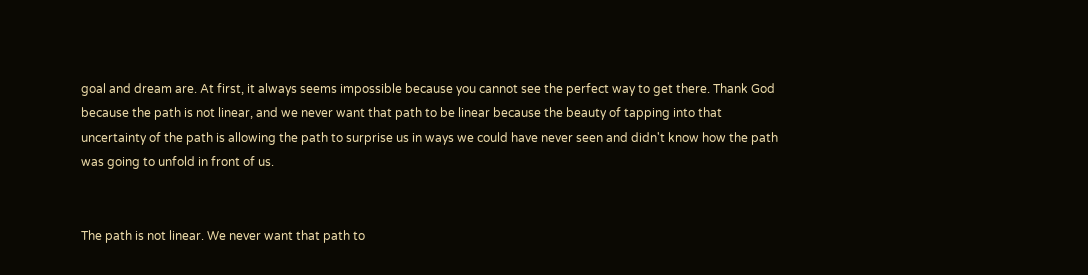goal and dream are. At first, it always seems impossible because you cannot see the perfect way to get there. Thank God because the path is not linear, and we never want that path to be linear because the beauty of tapping into that uncertainty of the path is allowing the path to surprise us in ways we could have never seen and didn't know how the path was going to unfold in front of us.


The path is not linear. We never want that path to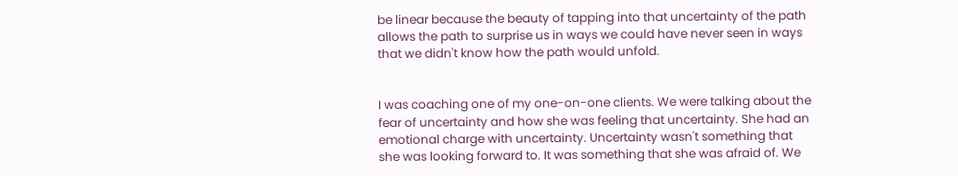be linear because the beauty of tapping into that uncertainty of the path allows the path to surprise us in ways we could have never seen in ways that we didn't know how the path would unfold.


I was coaching one of my one-on-one clients. We were talking about the fear of uncertainty and how she was feeling that uncertainty. She had an emotional charge with uncertainty. Uncertainty wasn't something that she was looking forward to. It was something that she was afraid of. We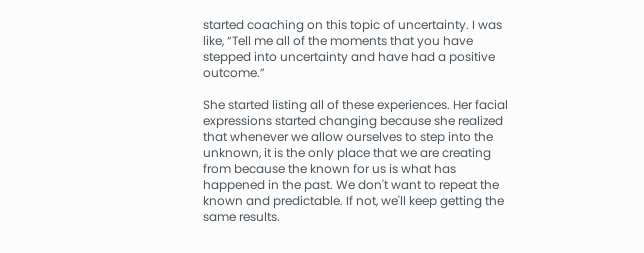started coaching on this topic of uncertainty. I was like, “Tell me all of the moments that you have stepped into uncertainty and have had a positive outcome.”

She started listing all of these experiences. Her facial expressions started changing because she realized that whenever we allow ourselves to step into the unknown, it is the only place that we are creating from because the known for us is what has happened in the past. We don't want to repeat the known and predictable. If not, we'll keep getting the same results.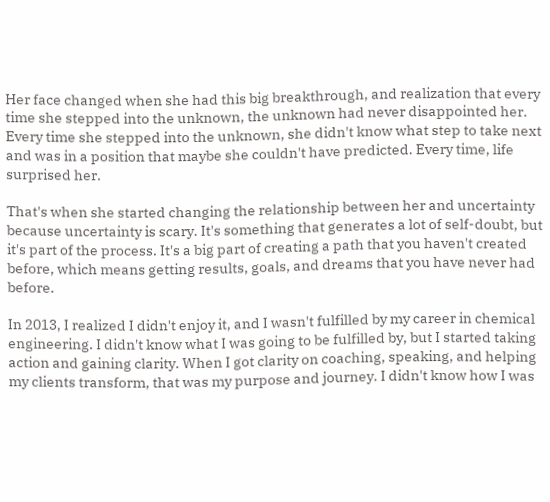Her face changed when she had this big breakthrough, and realization that every time she stepped into the unknown, the unknown had never disappointed her. Every time she stepped into the unknown, she didn't know what step to take next and was in a position that maybe she couldn't have predicted. Every time, life surprised her.

That's when she started changing the relationship between her and uncertainty because uncertainty is scary. It's something that generates a lot of self-doubt, but it's part of the process. It's a big part of creating a path that you haven't created before, which means getting results, goals, and dreams that you have never had before.

In 2013, I realized I didn't enjoy it, and I wasn't fulfilled by my career in chemical engineering. I didn't know what I was going to be fulfilled by, but I started taking action and gaining clarity. When I got clarity on coaching, speaking, and helping my clients transform, that was my purpose and journey. I didn't know how I was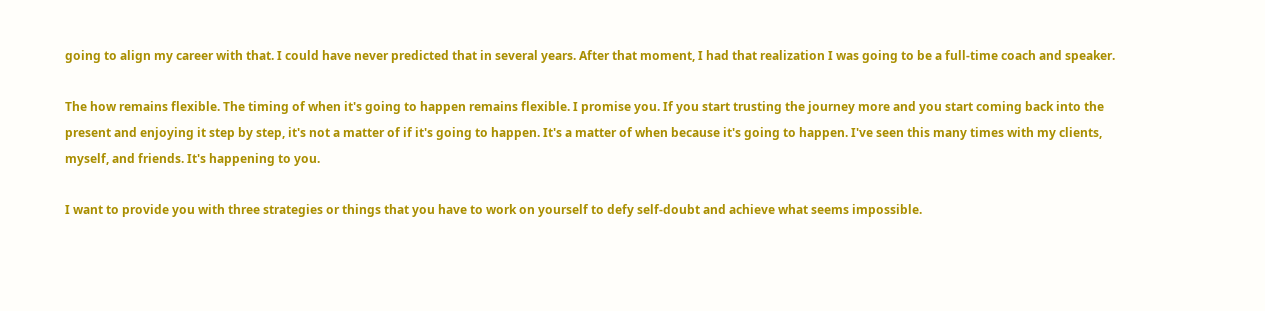going to align my career with that. I could have never predicted that in several years. After that moment, I had that realization I was going to be a full-time coach and speaker.

The how remains flexible. The timing of when it's going to happen remains flexible. I promise you. If you start trusting the journey more and you start coming back into the present and enjoying it step by step, it's not a matter of if it's going to happen. It's a matter of when because it's going to happen. I've seen this many times with my clients, myself, and friends. It's happening to you.

I want to provide you with three strategies or things that you have to work on yourself to defy self-doubt and achieve what seems impossible.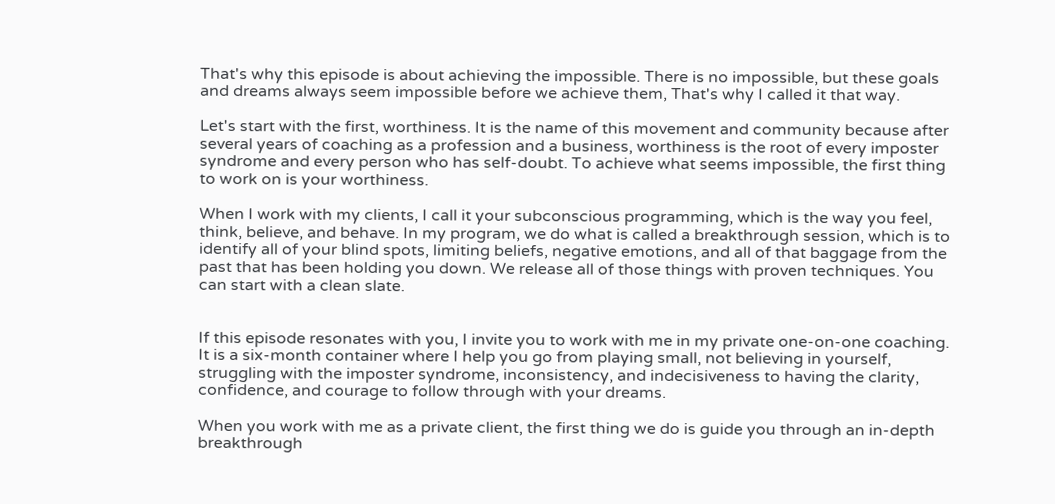That's why this episode is about achieving the impossible. There is no impossible, but these goals and dreams always seem impossible before we achieve them, That's why I called it that way.

Let's start with the first, worthiness. It is the name of this movement and community because after several years of coaching as a profession and a business, worthiness is the root of every imposter syndrome and every person who has self-doubt. To achieve what seems impossible, the first thing to work on is your worthiness.

When I work with my clients, I call it your subconscious programming, which is the way you feel, think, believe, and behave. In my program, we do what is called a breakthrough session, which is to identify all of your blind spots, limiting beliefs, negative emotions, and all of that baggage from the past that has been holding you down. We release all of those things with proven techniques. You can start with a clean slate.


If this episode resonates with you, I invite you to work with me in my private one-on-one coaching. It is a six-month container where I help you go from playing small, not believing in yourself, struggling with the imposter syndrome, inconsistency, and indecisiveness to having the clarity, confidence, and courage to follow through with your dreams.

When you work with me as a private client, the first thing we do is guide you through an in-depth breakthrough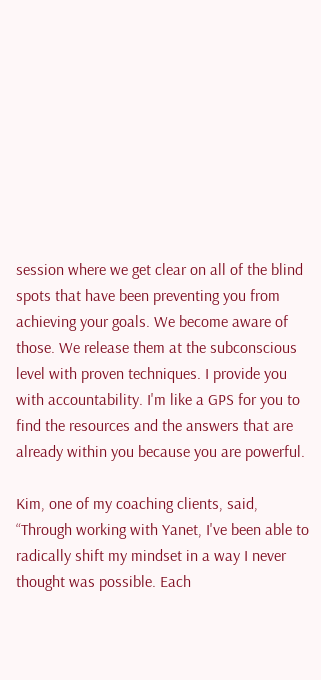session where we get clear on all of the blind spots that have been preventing you from achieving your goals. We become aware of those. We release them at the subconscious level with proven techniques. I provide you with accountability. I'm like a GPS for you to find the resources and the answers that are already within you because you are powerful.

Kim, one of my coaching clients, said, “Through working with Yanet, I've been able to radically shift my mindset in a way I never thought was possible. Each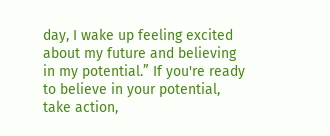day, I wake up feeling excited about my future and believing in my potential.” If you're ready to believe in your potential, take action,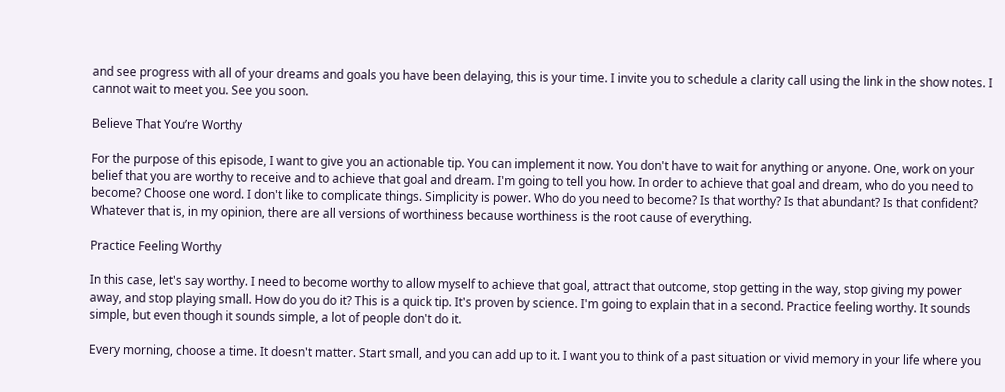and see progress with all of your dreams and goals you have been delaying, this is your time. I invite you to schedule a clarity call using the link in the show notes. I cannot wait to meet you. See you soon.

Believe That You’re Worthy

For the purpose of this episode, I want to give you an actionable tip. You can implement it now. You don't have to wait for anything or anyone. One, work on your belief that you are worthy to receive and to achieve that goal and dream. I'm going to tell you how. In order to achieve that goal and dream, who do you need to become? Choose one word. I don't like to complicate things. Simplicity is power. Who do you need to become? Is that worthy? Is that abundant? Is that confident? Whatever that is, in my opinion, there are all versions of worthiness because worthiness is the root cause of everything.

Practice Feeling Worthy

In this case, let's say worthy. I need to become worthy to allow myself to achieve that goal, attract that outcome, stop getting in the way, stop giving my power away, and stop playing small. How do you do it? This is a quick tip. It's proven by science. I'm going to explain that in a second. Practice feeling worthy. It sounds simple, but even though it sounds simple, a lot of people don't do it.

Every morning, choose a time. It doesn't matter. Start small, and you can add up to it. I want you to think of a past situation or vivid memory in your life where you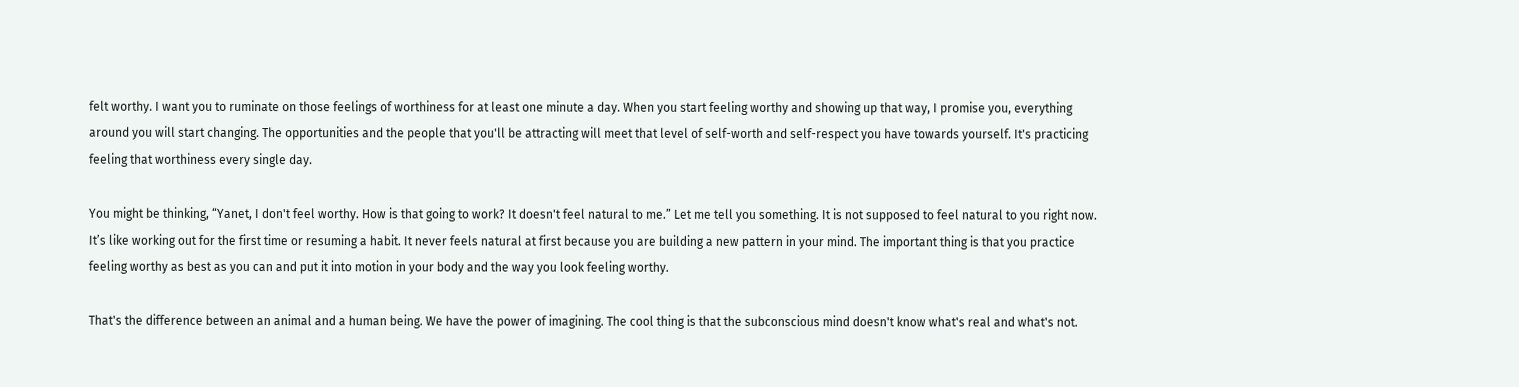felt worthy. I want you to ruminate on those feelings of worthiness for at least one minute a day. When you start feeling worthy and showing up that way, I promise you, everything around you will start changing. The opportunities and the people that you'll be attracting will meet that level of self-worth and self-respect you have towards yourself. It's practicing feeling that worthiness every single day.

You might be thinking, “Yanet, I don't feel worthy. How is that going to work? It doesn't feel natural to me.” Let me tell you something. It is not supposed to feel natural to you right now. It’s like working out for the first time or resuming a habit. It never feels natural at first because you are building a new pattern in your mind. The important thing is that you practice feeling worthy as best as you can and put it into motion in your body and the way you look feeling worthy.

That's the difference between an animal and a human being. We have the power of imagining. The cool thing is that the subconscious mind doesn't know what's real and what's not.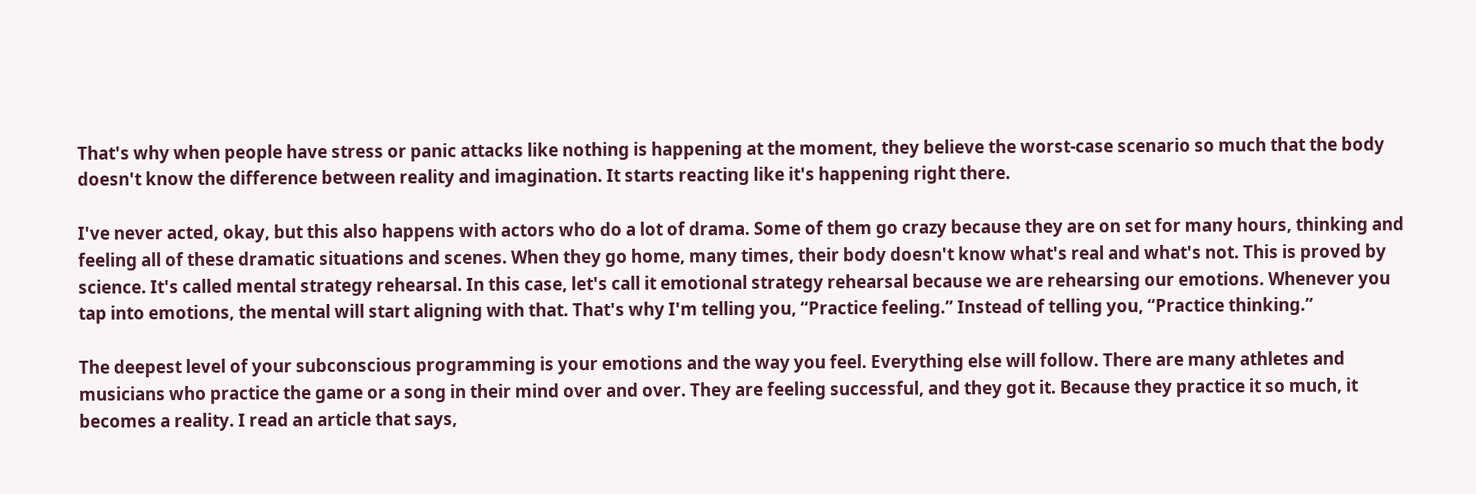That's why when people have stress or panic attacks like nothing is happening at the moment, they believe the worst-case scenario so much that the body doesn't know the difference between reality and imagination. It starts reacting like it's happening right there.

I've never acted, okay, but this also happens with actors who do a lot of drama. Some of them go crazy because they are on set for many hours, thinking and feeling all of these dramatic situations and scenes. When they go home, many times, their body doesn't know what's real and what's not. This is proved by science. It's called mental strategy rehearsal. In this case, let's call it emotional strategy rehearsal because we are rehearsing our emotions. Whenever you tap into emotions, the mental will start aligning with that. That's why I'm telling you, “Practice feeling.” Instead of telling you, “Practice thinking.”

The deepest level of your subconscious programming is your emotions and the way you feel. Everything else will follow. There are many athletes and musicians who practice the game or a song in their mind over and over. They are feeling successful, and they got it. Because they practice it so much, it becomes a reality. I read an article that says,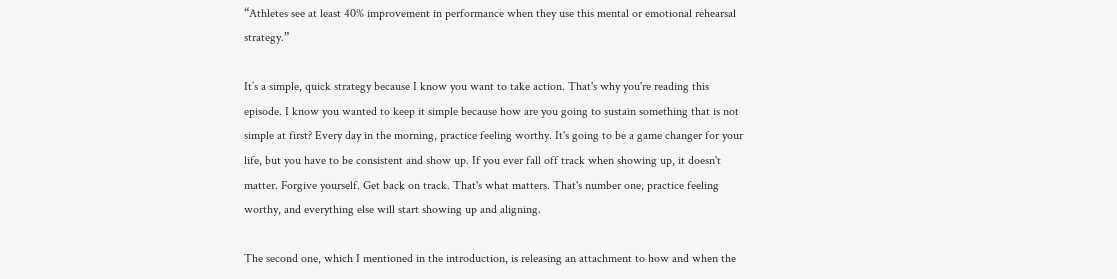“Athletes see at least 40% improvement in performance when they use this mental or emotional rehearsal strategy.”

It’s a simple, quick strategy because I know you want to take action. That's why you're reading this episode. I know you wanted to keep it simple because how are you going to sustain something that is not simple at first? Every day in the morning, practice feeling worthy. It's going to be a game changer for your life, but you have to be consistent and show up. If you ever fall off track when showing up, it doesn't matter. Forgive yourself. Get back on track. That's what matters. That's number one, practice feeling worthy, and everything else will start showing up and aligning.

The second one, which I mentioned in the introduction, is releasing an attachment to how and when the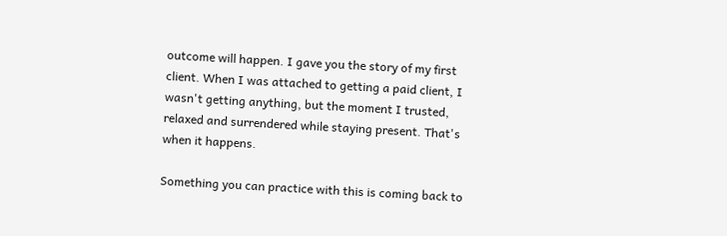outcome will happen. I gave you the story of my first client. When I was attached to getting a paid client, I wasn't getting anything, but the moment I trusted, relaxed and surrendered while staying present. That's when it happens.

Something you can practice with this is coming back to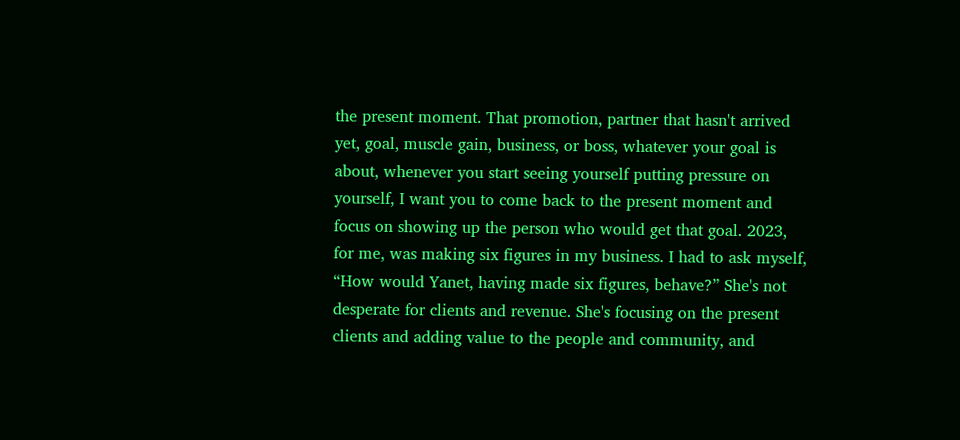the present moment. That promotion, partner that hasn't arrived yet, goal, muscle gain, business, or boss, whatever your goal is about, whenever you start seeing yourself putting pressure on yourself, I want you to come back to the present moment and focus on showing up the person who would get that goal. 2023, for me, was making six figures in my business. I had to ask myself, “How would Yanet, having made six figures, behave?” She's not desperate for clients and revenue. She's focusing on the present clients and adding value to the people and community, and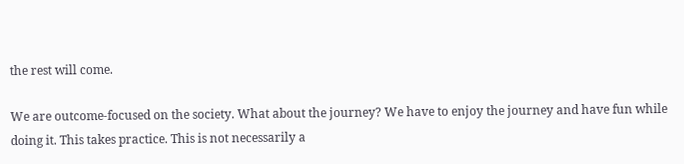the rest will come.

We are outcome-focused on the society. What about the journey? We have to enjoy the journey and have fun while doing it. This takes practice. This is not necessarily a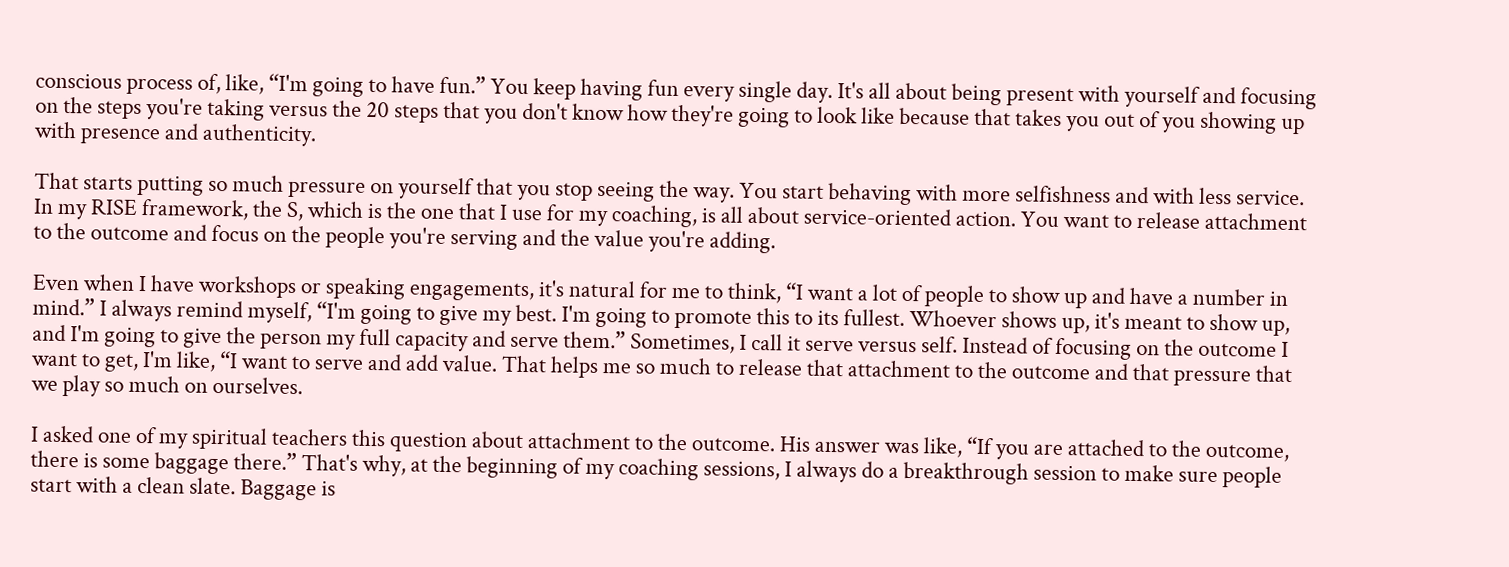conscious process of, like, “I'm going to have fun.” You keep having fun every single day. It's all about being present with yourself and focusing on the steps you're taking versus the 20 steps that you don't know how they're going to look like because that takes you out of you showing up with presence and authenticity.

That starts putting so much pressure on yourself that you stop seeing the way. You start behaving with more selfishness and with less service. In my RISE framework, the S, which is the one that I use for my coaching, is all about service-oriented action. You want to release attachment to the outcome and focus on the people you're serving and the value you're adding.

Even when I have workshops or speaking engagements, it's natural for me to think, “I want a lot of people to show up and have a number in mind.” I always remind myself, “I'm going to give my best. I'm going to promote this to its fullest. Whoever shows up, it's meant to show up, and I'm going to give the person my full capacity and serve them.” Sometimes, I call it serve versus self. Instead of focusing on the outcome I want to get, I'm like, “I want to serve and add value. That helps me so much to release that attachment to the outcome and that pressure that we play so much on ourselves.

I asked one of my spiritual teachers this question about attachment to the outcome. His answer was like, “If you are attached to the outcome, there is some baggage there.” That's why, at the beginning of my coaching sessions, I always do a breakthrough session to make sure people start with a clean slate. Baggage is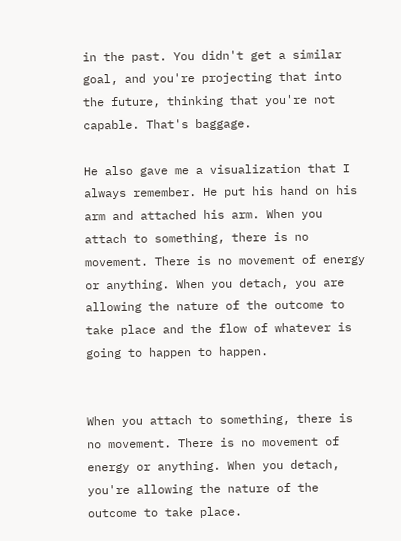in the past. You didn't get a similar goal, and you're projecting that into the future, thinking that you're not capable. That's baggage.

He also gave me a visualization that I always remember. He put his hand on his arm and attached his arm. When you attach to something, there is no movement. There is no movement of energy or anything. When you detach, you are allowing the nature of the outcome to take place and the flow of whatever is going to happen to happen.


When you attach to something, there is no movement. There is no movement of energy or anything. When you detach, you're allowing the nature of the outcome to take place.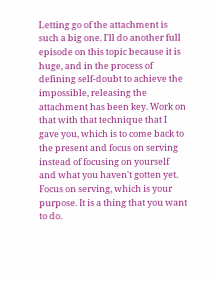Letting go of the attachment is such a big one. I'll do another full episode on this topic because it is huge, and in the process of defining self-doubt to achieve the impossible, releasing the attachment has been key. Work on that with that technique that I gave you, which is to come back to the present and focus on serving instead of focusing on yourself and what you haven't gotten yet. Focus on serving, which is your purpose. It is a thing that you want to do.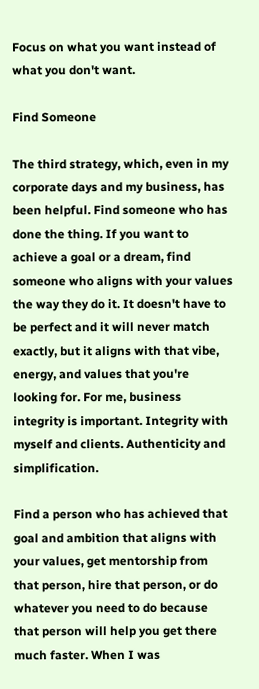Focus on what you want instead of what you don't want.

Find Someone

The third strategy, which, even in my corporate days and my business, has been helpful. Find someone who has done the thing. If you want to achieve a goal or a dream, find someone who aligns with your values the way they do it. It doesn't have to be perfect and it will never match exactly, but it aligns with that vibe, energy, and values that you're looking for. For me, business integrity is important. Integrity with myself and clients. Authenticity and simplification.

Find a person who has achieved that goal and ambition that aligns with your values, get mentorship from that person, hire that person, or do whatever you need to do because that person will help you get there much faster. When I was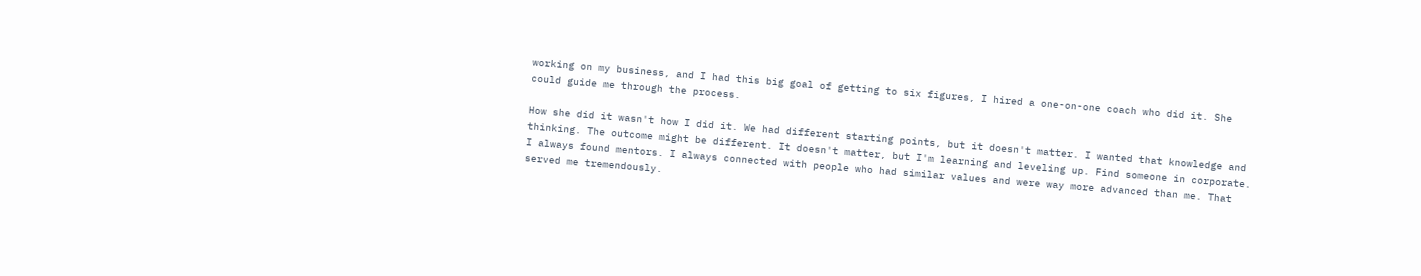working on my business, and I had this big goal of getting to six figures, I hired a one-on-one coach who did it. She could guide me through the process.

How she did it wasn't how I did it. We had different starting points, but it doesn't matter. I wanted that knowledge and thinking. The outcome might be different. It doesn't matter, but I'm learning and leveling up. Find someone in corporate. I always found mentors. I always connected with people who had similar values and were way more advanced than me. That served me tremendously.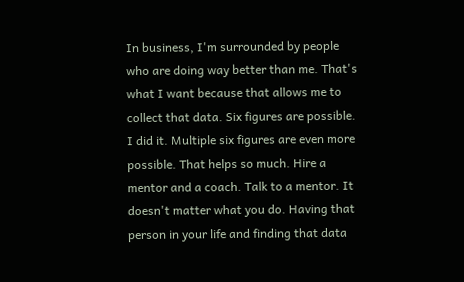In business, I'm surrounded by people who are doing way better than me. That's what I want because that allows me to collect that data. Six figures are possible. I did it. Multiple six figures are even more possible. That helps so much. Hire a mentor and a coach. Talk to a mentor. It doesn't matter what you do. Having that person in your life and finding that data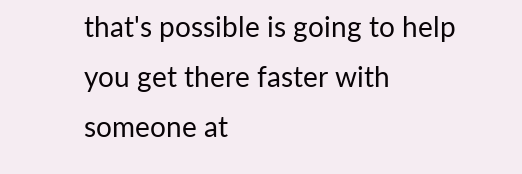that's possible is going to help you get there faster with someone at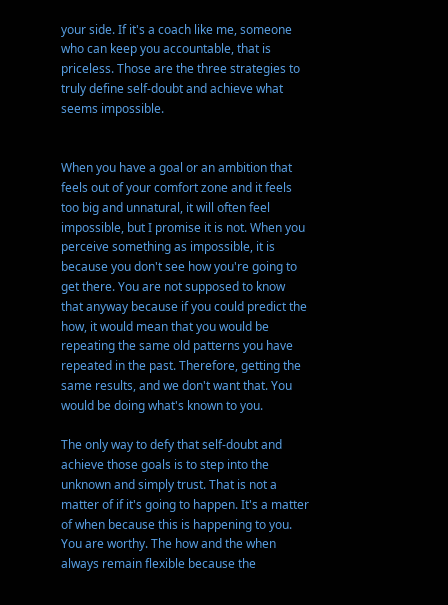your side. If it's a coach like me, someone who can keep you accountable, that is priceless. Those are the three strategies to truly define self-doubt and achieve what seems impossible.


When you have a goal or an ambition that feels out of your comfort zone and it feels too big and unnatural, it will often feel impossible, but I promise it is not. When you perceive something as impossible, it is because you don't see how you're going to get there. You are not supposed to know that anyway because if you could predict the how, it would mean that you would be repeating the same old patterns you have repeated in the past. Therefore, getting the same results, and we don't want that. You would be doing what's known to you.

The only way to defy that self-doubt and achieve those goals is to step into the unknown and simply trust. That is not a matter of if it's going to happen. It's a matter of when because this is happening to you. You are worthy. The how and the when always remain flexible because the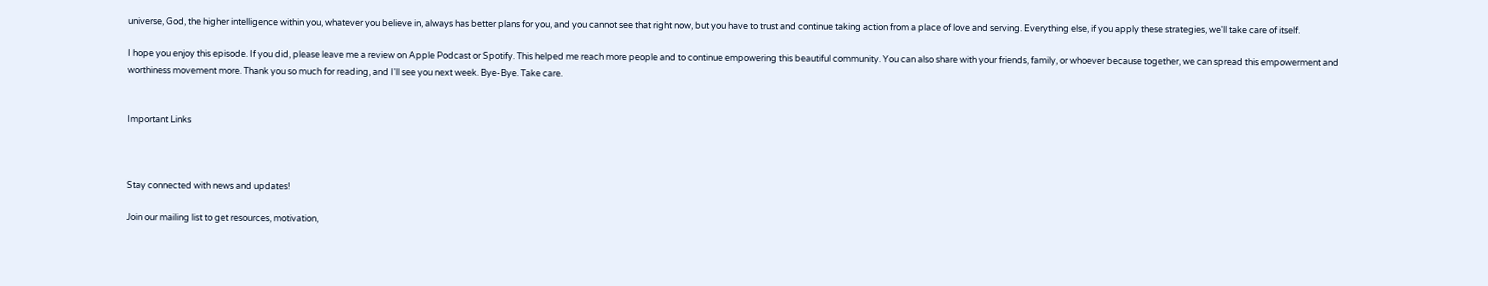universe, God, the higher intelligence within you, whatever you believe in, always has better plans for you, and you cannot see that right now, but you have to trust and continue taking action from a place of love and serving. Everything else, if you apply these strategies, we'll take care of itself.

I hope you enjoy this episode. If you did, please leave me a review on Apple Podcast or Spotify. This helped me reach more people and to continue empowering this beautiful community. You can also share with your friends, family, or whoever because together, we can spread this empowerment and worthiness movement more. Thank you so much for reading, and I'll see you next week. Bye-Bye. Take care.


Important Links



Stay connected with news and updates!

Join our mailing list to get resources, motivation,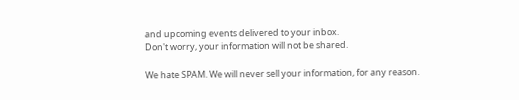and upcoming events delivered to your inbox.
Don't worry, your information will not be shared.

We hate SPAM. We will never sell your information, for any reason.